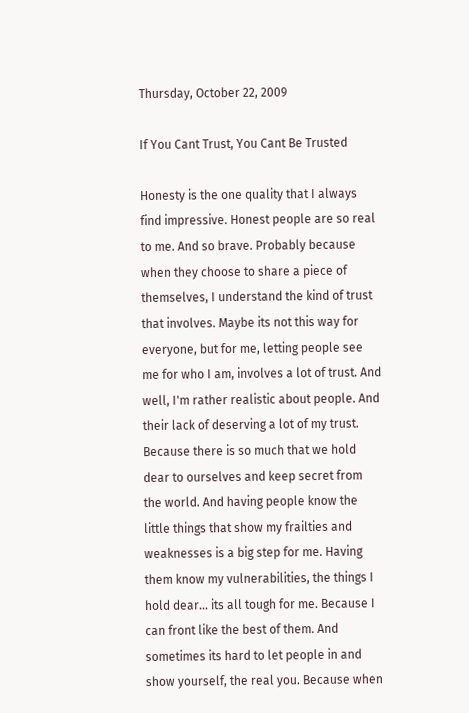Thursday, October 22, 2009

If You Cant Trust, You Cant Be Trusted

Honesty is the one quality that I always find impressive. Honest people are so real to me. And so brave. Probably because when they choose to share a piece of themselves, I understand the kind of trust that involves. Maybe its not this way for everyone, but for me, letting people see me for who I am, involves a lot of trust. And well, I'm rather realistic about people. And their lack of deserving a lot of my trust. Because there is so much that we hold dear to ourselves and keep secret from the world. And having people know the little things that show my frailties and weaknesses is a big step for me. Having them know my vulnerabilities, the things I hold dear... its all tough for me. Because I can front like the best of them. And sometimes its hard to let people in and show yourself, the real you. Because when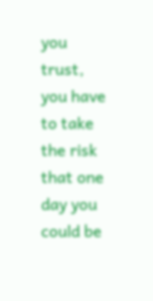you trust, you have to take the risk that one day you could be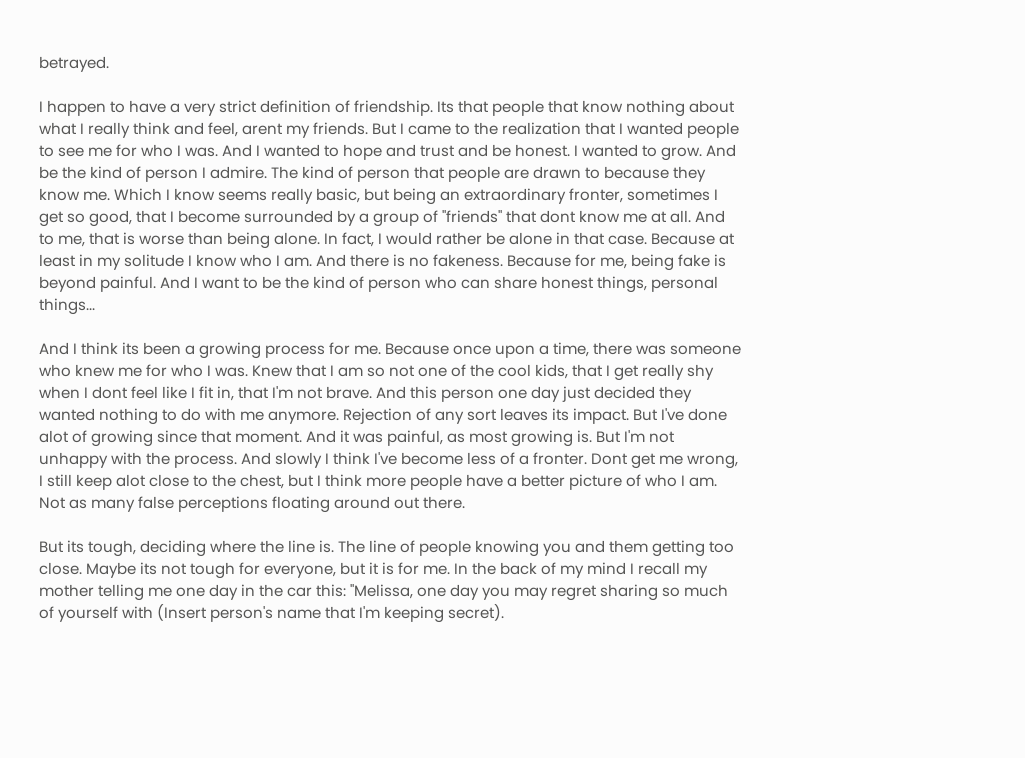betrayed.

I happen to have a very strict definition of friendship. Its that people that know nothing about what I really think and feel, arent my friends. But I came to the realization that I wanted people to see me for who I was. And I wanted to hope and trust and be honest. I wanted to grow. And be the kind of person I admire. The kind of person that people are drawn to because they know me. Which I know seems really basic, but being an extraordinary fronter, sometimes I get so good, that I become surrounded by a group of "friends" that dont know me at all. And to me, that is worse than being alone. In fact, I would rather be alone in that case. Because at least in my solitude I know who I am. And there is no fakeness. Because for me, being fake is beyond painful. And I want to be the kind of person who can share honest things, personal things...

And I think its been a growing process for me. Because once upon a time, there was someone who knew me for who I was. Knew that I am so not one of the cool kids, that I get really shy when I dont feel like I fit in, that I'm not brave. And this person one day just decided they wanted nothing to do with me anymore. Rejection of any sort leaves its impact. But I've done alot of growing since that moment. And it was painful, as most growing is. But I'm not unhappy with the process. And slowly I think I've become less of a fronter. Dont get me wrong, I still keep alot close to the chest, but I think more people have a better picture of who I am. Not as many false perceptions floating around out there.

But its tough, deciding where the line is. The line of people knowing you and them getting too close. Maybe its not tough for everyone, but it is for me. In the back of my mind I recall my mother telling me one day in the car this: "Melissa, one day you may regret sharing so much of yourself with (Insert person's name that I'm keeping secret).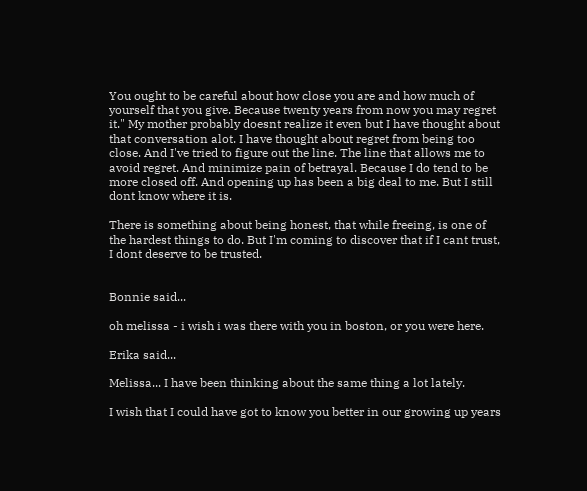You ought to be careful about how close you are and how much of yourself that you give. Because twenty years from now you may regret it." My mother probably doesnt realize it even but I have thought about that conversation alot. I have thought about regret from being too close. And I've tried to figure out the line. The line that allows me to avoid regret. And minimize pain of betrayal. Because I do tend to be more closed off. And opening up has been a big deal to me. But I still dont know where it is.

There is something about being honest, that while freeing, is one of the hardest things to do. But I'm coming to discover that if I cant trust, I dont deserve to be trusted.


Bonnie said...

oh melissa - i wish i was there with you in boston, or you were here.

Erika said...

Melissa... I have been thinking about the same thing a lot lately.

I wish that I could have got to know you better in our growing up years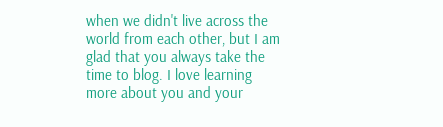when we didn't live across the world from each other, but I am glad that you always take the time to blog. I love learning more about you and your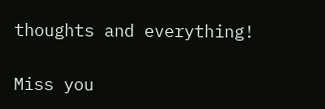thoughts and everything!

Miss you